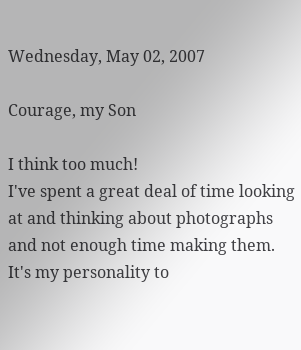Wednesday, May 02, 2007

Courage, my Son

I think too much!
I've spent a great deal of time looking at and thinking about photographs and not enough time making them.
It's my personality to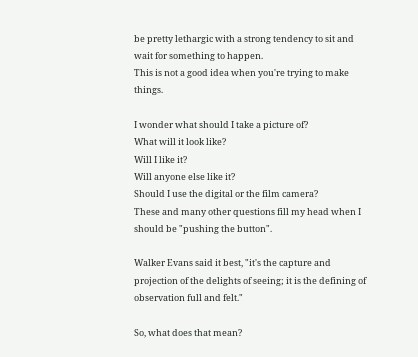be pretty lethargic with a strong tendency to sit and wait for something to happen.
This is not a good idea when you're trying to make things.

I wonder what should I take a picture of?
What will it look like?
Will I like it?
Will anyone else like it?
Should I use the digital or the film camera?
These and many other questions fill my head when I should be "pushing the button".

Walker Evans said it best, "it's the capture and projection of the delights of seeing; it is the defining of observation full and felt."

So, what does that mean?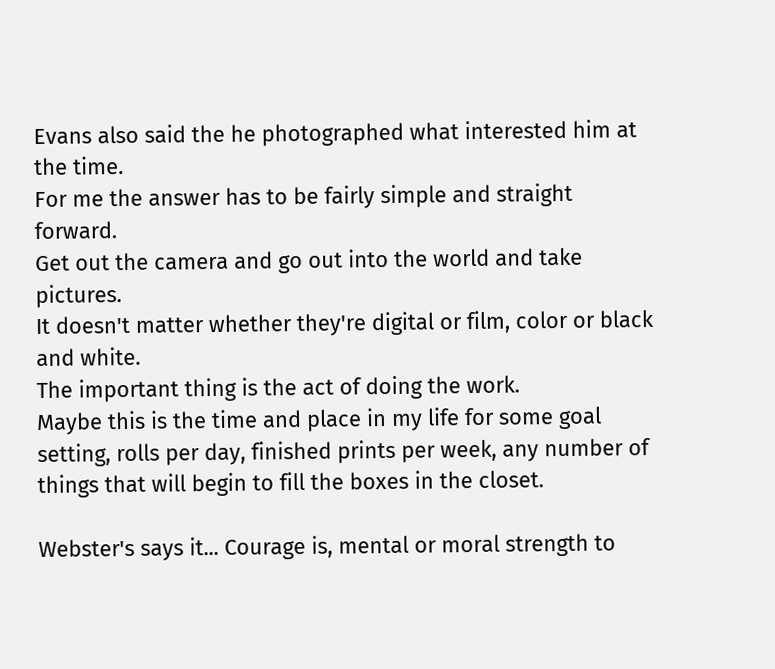Evans also said the he photographed what interested him at the time.
For me the answer has to be fairly simple and straight forward.
Get out the camera and go out into the world and take pictures.
It doesn't matter whether they're digital or film, color or black and white.
The important thing is the act of doing the work.
Maybe this is the time and place in my life for some goal setting, rolls per day, finished prints per week, any number of things that will begin to fill the boxes in the closet.

Webster's says it... Courage is, mental or moral strength to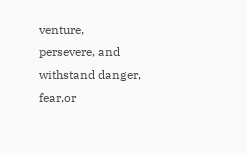venture, persevere, and withstand danger, fear,or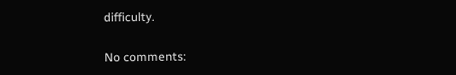difficulty.

No comments: